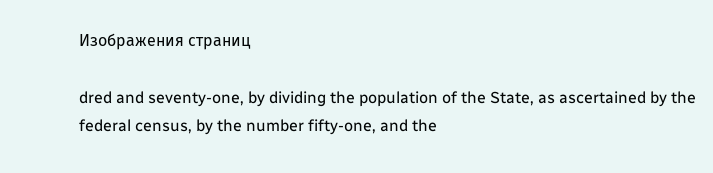Изображения страниц

dred and seventy-one, by dividing the population of the State, as ascertained by the federal census, by the number fifty-one, and the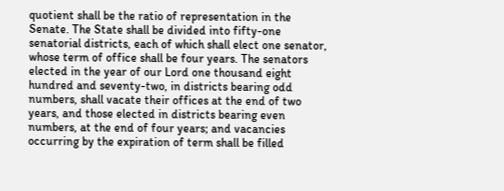quotient shall be the ratio of representation in the Senate. The State shall be divided into fifty-one senatorial districts, each of which shall elect one senator, whose term of office shall be four years. The senators elected in the year of our Lord one thousand eight hundred and seventy-two, in districts bearing odd numbers, shall vacate their offices at the end of two years, and those elected in districts bearing even numbers, at the end of four years; and vacancies occurring by the expiration of term shall be filled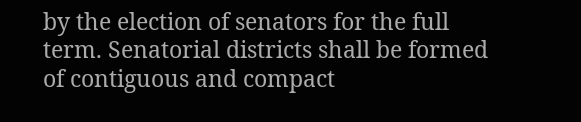by the election of senators for the full term. Senatorial districts shall be formed of contiguous and compact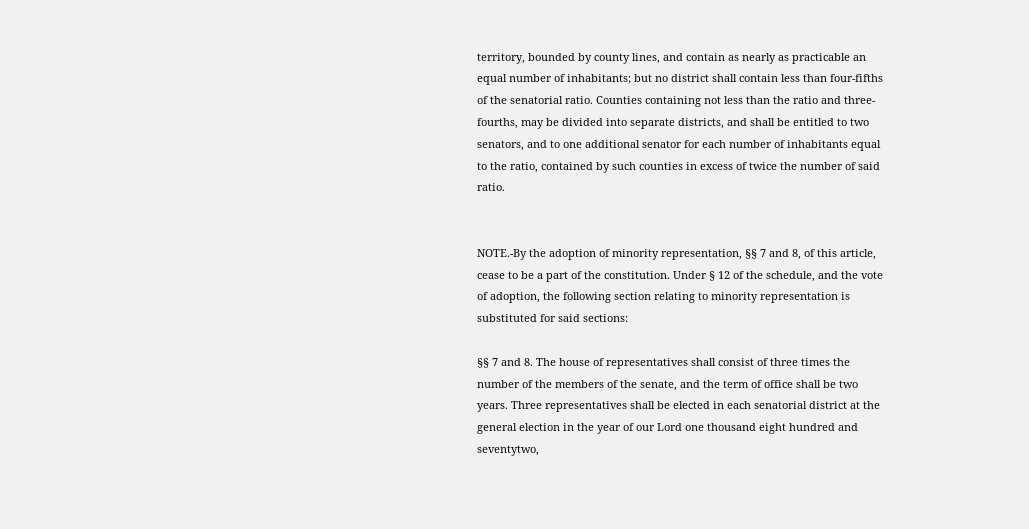territory, bounded by county lines, and contain as nearly as practicable an equal number of inhabitants; but no district shall contain less than four-fifths of the senatorial ratio. Counties containing not less than the ratio and three-fourths, may be divided into separate districts, and shall be entitled to two senators, and to one additional senator for each number of inhabitants equal to the ratio, contained by such counties in excess of twice the number of said ratio.


NOTE.-By the adoption of minority representation, §§ 7 and 8, of this article, cease to be a part of the constitution. Under § 12 of the schedule, and the vote of adoption, the following section relating to minority representation is substituted for said sections:

§§ 7 and 8. The house of representatives shall consist of three times the number of the members of the senate, and the term of office shall be two years. Three representatives shall be elected in each senatorial district at the general election in the year of our Lord one thousand eight hundred and seventytwo,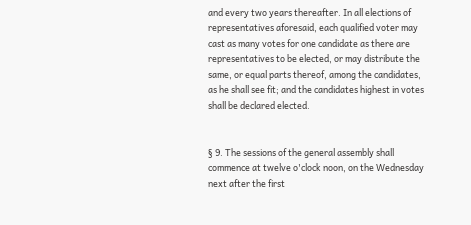and every two years thereafter. In all elections of representatives aforesaid, each qualified voter may cast as many votes for one candidate as there are representatives to be elected, or may distribute the same, or equal parts thereof, among the candidates, as he shall see fit; and the candidates highest in votes shall be declared elected.


§ 9. The sessions of the general assembly shall commence at twelve o'clock noon, on the Wednesday next after the first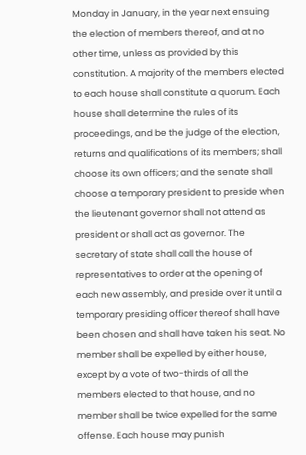Monday in January, in the year next ensuing the election of members thereof, and at no other time, unless as provided by this constitution. A majority of the members elected to each house shall constitute a quorum. Each house shall determine the rules of its proceedings, and be the judge of the election, returns and qualifications of its members; shall choose its own officers; and the senate shall choose a temporary president to preside when the lieutenant governor shall not attend as president or shall act as governor. The secretary of state shall call the house of representatives to order at the opening of each new assembly, and preside over it until a temporary presiding officer thereof shall have been chosen and shall have taken his seat. No member shall be expelled by either house, except by a vote of two-thirds of all the members elected to that house, and no member shall be twice expelled for the same offense. Each house may punish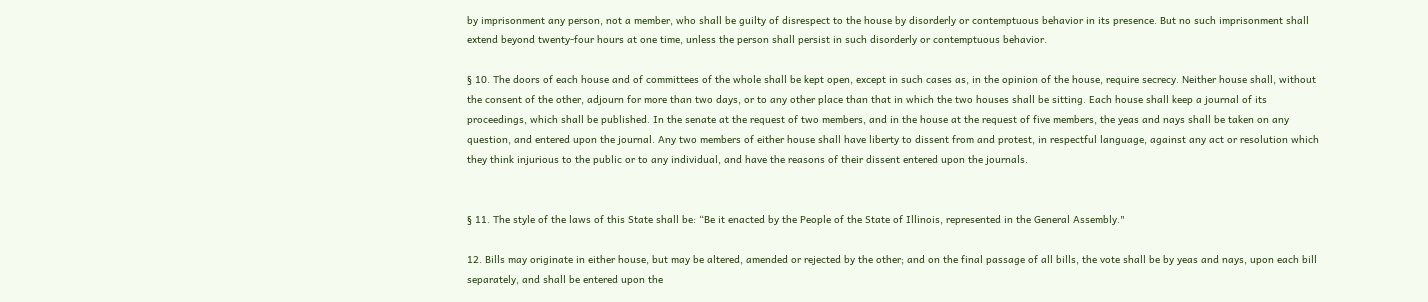by imprisonment any person, not a member, who shall be guilty of disrespect to the house by disorderly or contemptuous behavior in its presence. But no such imprisonment shall extend beyond twenty-four hours at one time, unless the person shall persist in such disorderly or contemptuous behavior.

§ 10. The doors of each house and of committees of the whole shall be kept open, except in such cases as, in the opinion of the house, require secrecy. Neither house shall, without the consent of the other, adjourn for more than two days, or to any other place than that in which the two houses shall be sitting. Each house shall keep a journal of its proceedings, which shall be published. In the senate at the request of two members, and in the house at the request of five members, the yeas and nays shall be taken on any question, and entered upon the journal. Any two members of either house shall have liberty to dissent from and protest, in respectful language, against any act or resolution which they think injurious to the public or to any individual, and have the reasons of their dissent entered upon the journals.


§ 11. The style of the laws of this State shall be: “Be it enacted by the People of the State of Illinois, represented in the General Assembly."

12. Bills may originate in either house, but may be altered, amended or rejected by the other; and on the final passage of all bills, the vote shall be by yeas and nays, upon each bill separately, and shall be entered upon the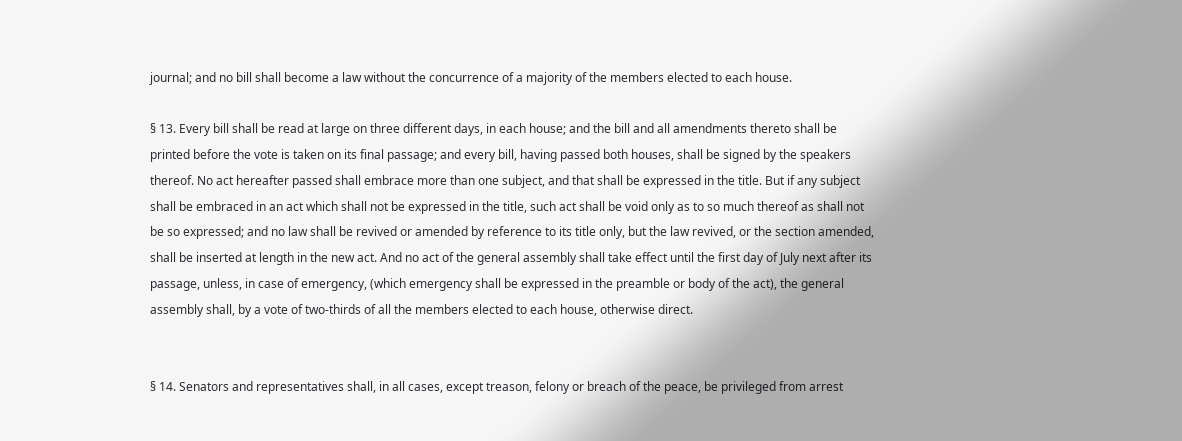journal; and no bill shall become a law without the concurrence of a majority of the members elected to each house.

§ 13. Every bill shall be read at large on three different days, in each house; and the bill and all amendments thereto shall be printed before the vote is taken on its final passage; and every bill, having passed both houses, shall be signed by the speakers thereof. No act hereafter passed shall embrace more than one subject, and that shall be expressed in the title. But if any subject shall be embraced in an act which shall not be expressed in the title, such act shall be void only as to so much thereof as shall not be so expressed; and no law shall be revived or amended by reference to its title only, but the law revived, or the section amended, shall be inserted at length in the new act. And no act of the general assembly shall take effect until the first day of July next after its passage, unless, in case of emergency, (which emergency shall be expressed in the preamble or body of the act), the general assembly shall, by a vote of two-thirds of all the members elected to each house, otherwise direct.


§ 14. Senators and representatives shall, in all cases, except treason, felony or breach of the peace, be privileged from arrest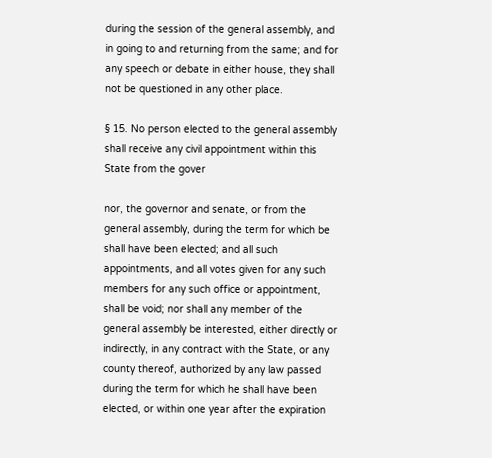during the session of the general assembly, and in going to and returning from the same; and for any speech or debate in either house, they shall not be questioned in any other place.

§ 15. No person elected to the general assembly shall receive any civil appointment within this State from the gover

nor, the governor and senate, or from the general assembly, during the term for which be shall have been elected; and all such appointments, and all votes given for any such members for any such office or appointment, shall be void; nor shall any member of the general assembly be interested, either directly or indirectly, in any contract with the State, or any county thereof, authorized by any law passed during the term for which he shall have been elected, or within one year after the expiration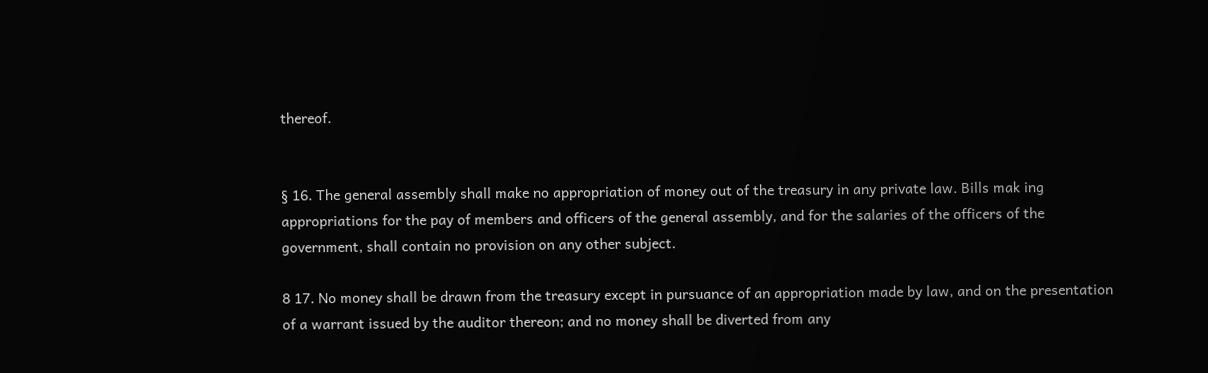thereof.


§ 16. The general assembly shall make no appropriation of money out of the treasury in any private law. Bills mak ing appropriations for the pay of members and officers of the general assembly, and for the salaries of the officers of the government, shall contain no provision on any other subject.

8 17. No money shall be drawn from the treasury except in pursuance of an appropriation made by law, and on the presentation of a warrant issued by the auditor thereon; and no money shall be diverted from any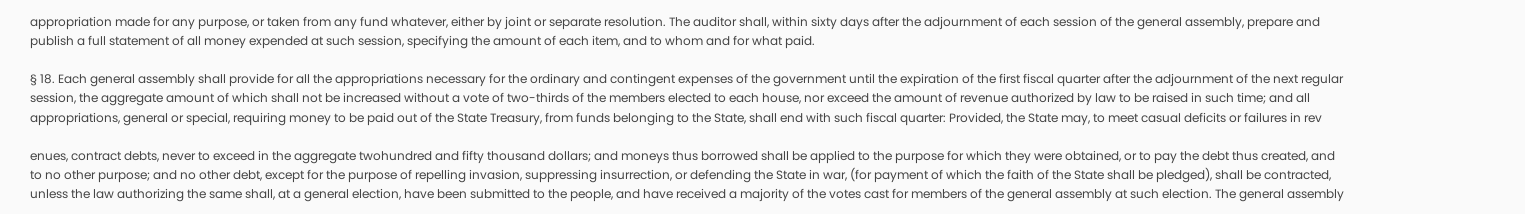appropriation made for any purpose, or taken from any fund whatever, either by joint or separate resolution. The auditor shall, within sixty days after the adjournment of each session of the general assembly, prepare and publish a full statement of all money expended at such session, specifying the amount of each item, and to whom and for what paid.

§ 18. Each general assembly shall provide for all the appropriations necessary for the ordinary and contingent expenses of the government until the expiration of the first fiscal quarter after the adjournment of the next regular session, the aggregate amount of which shall not be increased without a vote of two-thirds of the members elected to each house, nor exceed the amount of revenue authorized by law to be raised in such time; and all appropriations, general or special, requiring money to be paid out of the State Treasury, from funds belonging to the State, shall end with such fiscal quarter: Provided, the State may, to meet casual deficits or failures in rev

enues, contract debts, never to exceed in the aggregate twohundred and fifty thousand dollars; and moneys thus borrowed shall be applied to the purpose for which they were obtained, or to pay the debt thus created, and to no other purpose; and no other debt, except for the purpose of repelling invasion, suppressing insurrection, or defending the State in war, (for payment of which the faith of the State shall be pledged), shall be contracted, unless the law authorizing the same shall, at a general election, have been submitted to the people, and have received a majority of the votes cast for members of the general assembly at such election. The general assembly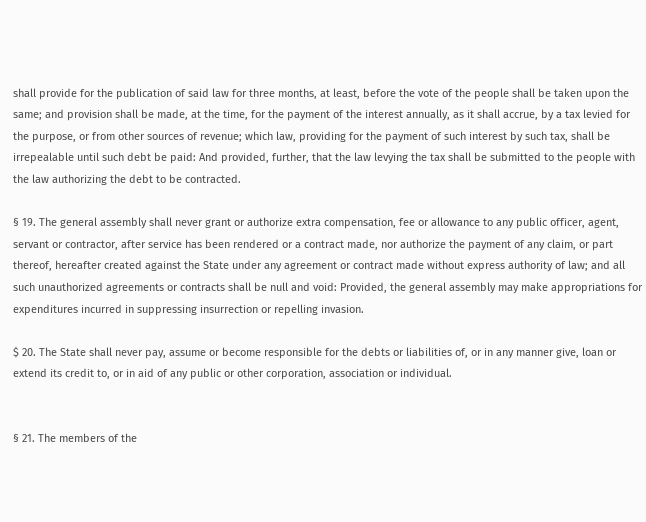shall provide for the publication of said law for three months, at least, before the vote of the people shall be taken upon the same; and provision shall be made, at the time, for the payment of the interest annually, as it shall accrue, by a tax levied for the purpose, or from other sources of revenue; which law, providing for the payment of such interest by such tax, shall be irrepealable until such debt be paid: And provided, further, that the law levying the tax shall be submitted to the people with the law authorizing the debt to be contracted.

§ 19. The general assembly shall never grant or authorize extra compensation, fee or allowance to any public officer, agent, servant or contractor, after service has been rendered or a contract made, nor authorize the payment of any claim, or part thereof, hereafter created against the State under any agreement or contract made without express authority of law; and all such unauthorized agreements or contracts shall be null and void: Provided, the general assembly may make appropriations for expenditures incurred in suppressing insurrection or repelling invasion.

$ 20. The State shall never pay, assume or become responsible for the debts or liabilities of, or in any manner give, loan or extend its credit to, or in aid of any public or other corporation, association or individual.


§ 21. The members of the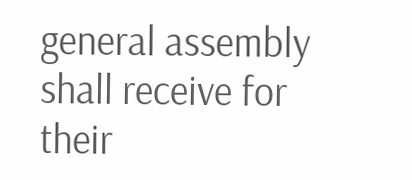general assembly shall receive for their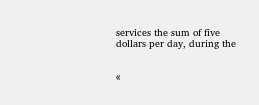services the sum of five dollars per day, during the


«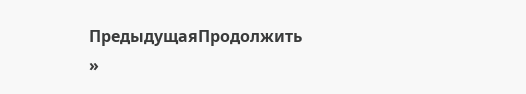ПредыдущаяПродолжить »